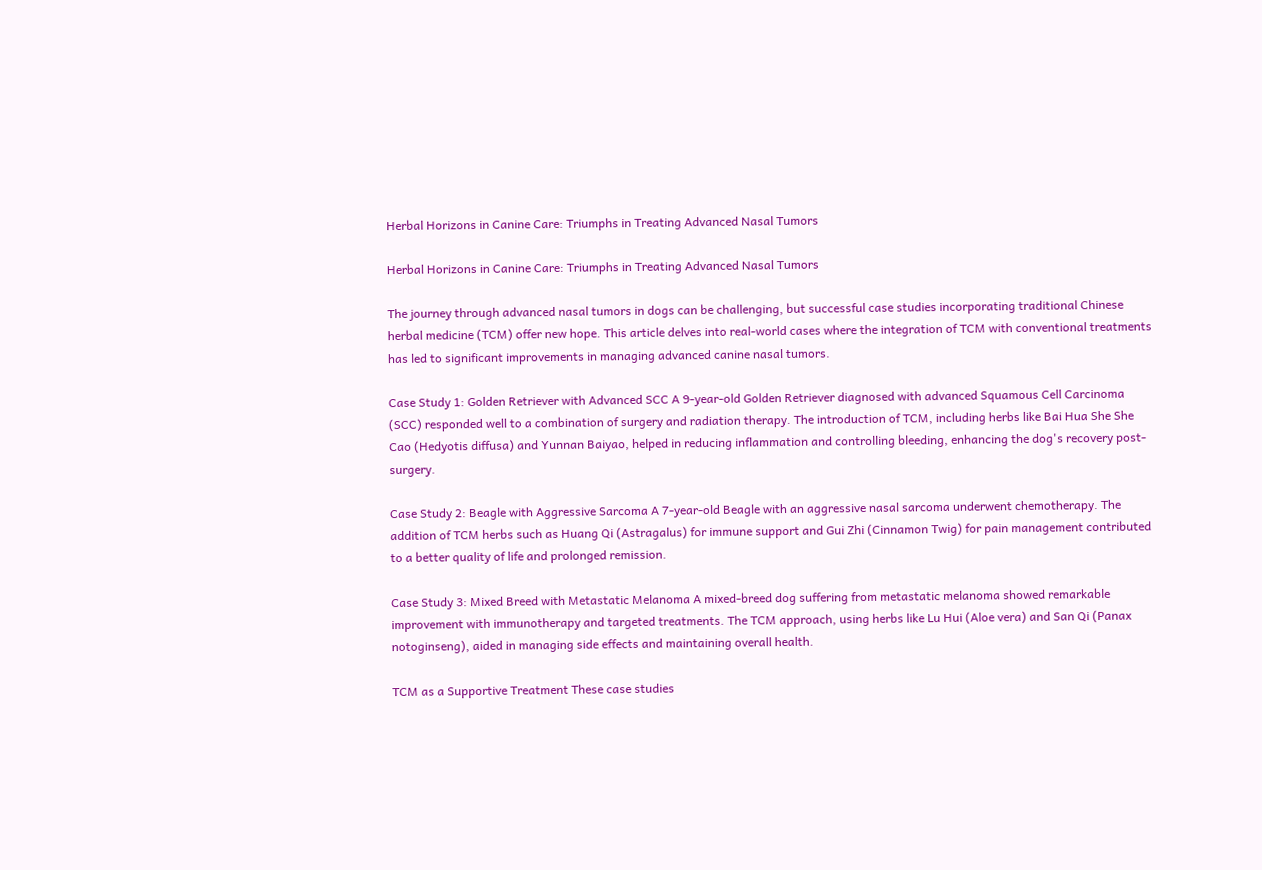Herbal Horizons in Canine Care: Triumphs in Treating Advanced Nasal Tumors

Herbal Horizons in Canine Care: Triumphs in Treating Advanced Nasal Tumors

The journey through advanced nasal tumors in dogs can be challenging, but successful case studies incorporating traditional Chinese herbal medicine (TCM) offer new hope. This article delves into real-world cases where the integration of TCM with conventional treatments has led to significant improvements in managing advanced canine nasal tumors.

Case Study 1: Golden Retriever with Advanced SCC A 9-year-old Golden Retriever diagnosed with advanced Squamous Cell Carcinoma (SCC) responded well to a combination of surgery and radiation therapy. The introduction of TCM, including herbs like Bai Hua She She Cao (Hedyotis diffusa) and Yunnan Baiyao, helped in reducing inflammation and controlling bleeding, enhancing the dog's recovery post-surgery.

Case Study 2: Beagle with Aggressive Sarcoma A 7-year-old Beagle with an aggressive nasal sarcoma underwent chemotherapy. The addition of TCM herbs such as Huang Qi (Astragalus) for immune support and Gui Zhi (Cinnamon Twig) for pain management contributed to a better quality of life and prolonged remission.

Case Study 3: Mixed Breed with Metastatic Melanoma A mixed-breed dog suffering from metastatic melanoma showed remarkable improvement with immunotherapy and targeted treatments. The TCM approach, using herbs like Lu Hui (Aloe vera) and San Qi (Panax notoginseng), aided in managing side effects and maintaining overall health.

TCM as a Supportive Treatment These case studies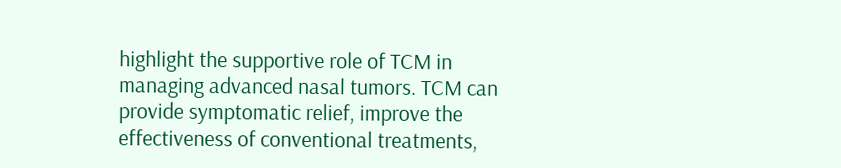highlight the supportive role of TCM in managing advanced nasal tumors. TCM can provide symptomatic relief, improve the effectiveness of conventional treatments,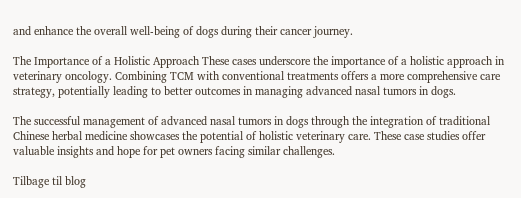and enhance the overall well-being of dogs during their cancer journey.

The Importance of a Holistic Approach These cases underscore the importance of a holistic approach in veterinary oncology. Combining TCM with conventional treatments offers a more comprehensive care strategy, potentially leading to better outcomes in managing advanced nasal tumors in dogs.

The successful management of advanced nasal tumors in dogs through the integration of traditional Chinese herbal medicine showcases the potential of holistic veterinary care. These case studies offer valuable insights and hope for pet owners facing similar challenges.

Tilbage til blog